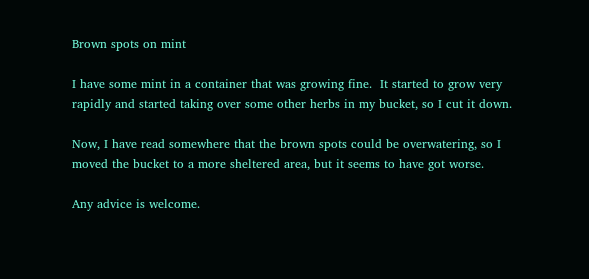Brown spots on mint

I have some mint in a container that was growing fine.  It started to grow very rapidly and started taking over some other herbs in my bucket, so I cut it down.

Now, I have read somewhere that the brown spots could be overwatering, so I moved the bucket to a more sheltered area, but it seems to have got worse.

Any advice is welcome.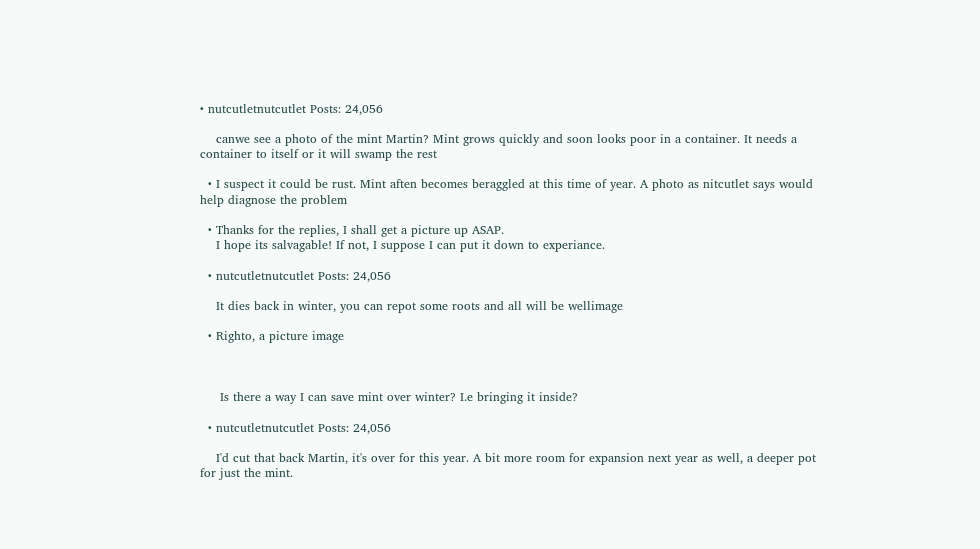• nutcutletnutcutlet Posts: 24,056

    canwe see a photo of the mint Martin? Mint grows quickly and soon looks poor in a container. It needs a container to itself or it will swamp the rest

  • I suspect it could be rust. Mint aften becomes beraggled at this time of year. A photo as nitcutlet says would help diagnose the problem

  • Thanks for the replies, I shall get a picture up ASAP.
    I hope its salvagable! If not, I suppose I can put it down to experiance.

  • nutcutletnutcutlet Posts: 24,056

    It dies back in winter, you can repot some roots and all will be wellimage

  • Righto, a picture image



     Is there a way I can save mint over winter? I.e bringing it inside?

  • nutcutletnutcutlet Posts: 24,056

    I'd cut that back Martin, it's over for this year. A bit more room for expansion next year as well, a deeper pot for just the mint.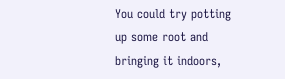You could try potting up some root and bringing it indoors,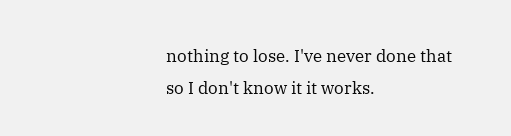nothing to lose. I've never done that so I don't know it it works.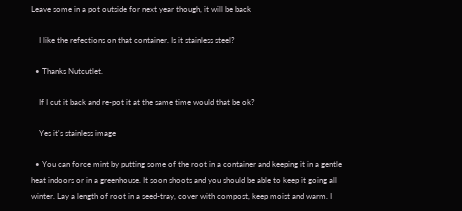Leave some in a pot outside for next year though, it will be back

    I like the refections on that container. Is it stainless steel?

  • Thanks Nutcutlet.

    If I cut it back and re-pot it at the same time would that be ok?

    Yes it's stainless image

  • You can force mint by putting some of the root in a container and keeping it in a gentle heat indoors or in a greenhouse. It soon shoots and you should be able to keep it going all winter. Lay a length of root in a seed-tray, cover with compost, keep moist and warm. I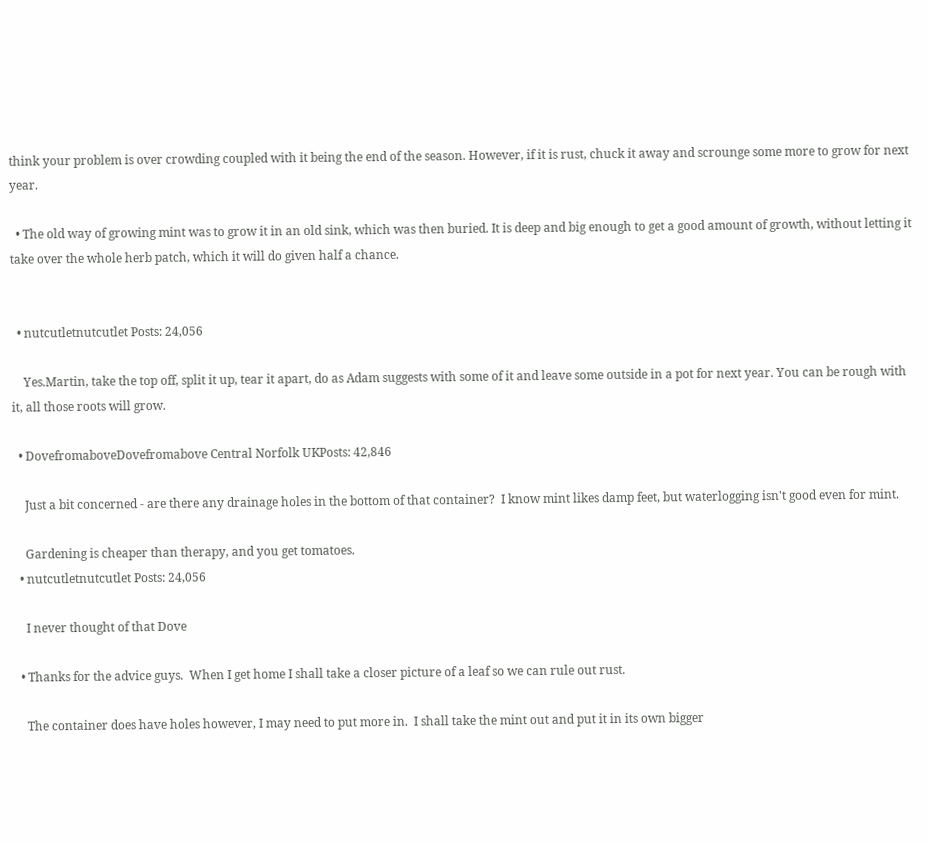think your problem is over crowding coupled with it being the end of the season. However, if it is rust, chuck it away and scrounge some more to grow for next year.

  • The old way of growing mint was to grow it in an old sink, which was then buried. It is deep and big enough to get a good amount of growth, without letting it take over the whole herb patch, which it will do given half a chance.


  • nutcutletnutcutlet Posts: 24,056

    Yes.Martin, take the top off, split it up, tear it apart, do as Adam suggests with some of it and leave some outside in a pot for next year. You can be rough with it, all those roots will grow.

  • DovefromaboveDovefromabove Central Norfolk UKPosts: 42,846

    Just a bit concerned - are there any drainage holes in the bottom of that container?  I know mint likes damp feet, but waterlogging isn't good even for mint.

    Gardening is cheaper than therapy, and you get tomatoes.
  • nutcutletnutcutlet Posts: 24,056

    I never thought of that Dove

  • Thanks for the advice guys.  When I get home I shall take a closer picture of a leaf so we can rule out rust.

    The container does have holes however, I may need to put more in.  I shall take the mint out and put it in its own bigger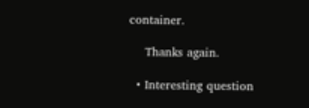container.

    Thanks again.

  • Interesting question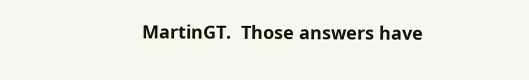MartinGT.  Those answers have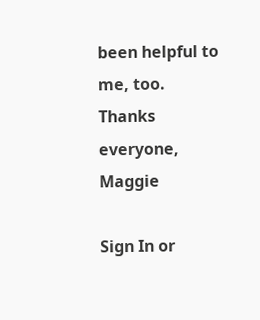been helpful to me, too.  Thanks everyone, Maggie

Sign In or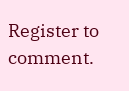Register to comment.